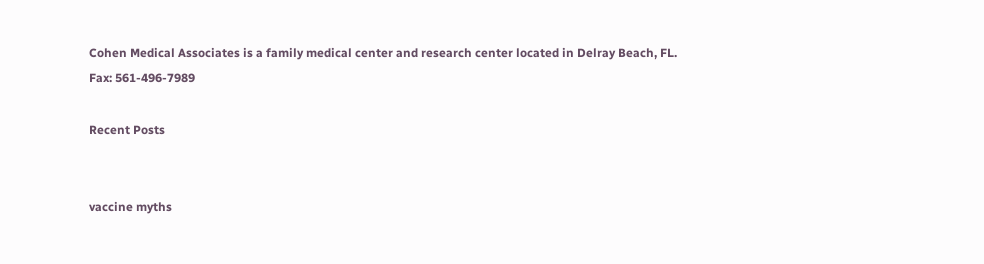Cohen Medical Associates is a family medical center and research center located in Delray Beach, FL.
Fax: 561-496-7989

Recent Posts


vaccine myths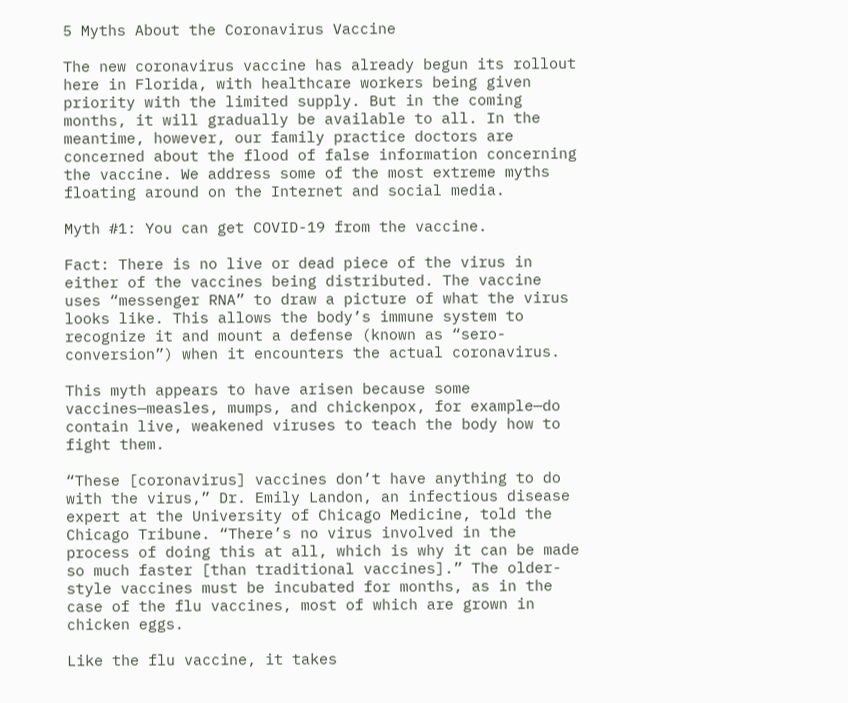5 Myths About the Coronavirus Vaccine

The new coronavirus vaccine has already begun its rollout here in Florida, with healthcare workers being given priority with the limited supply. But in the coming months, it will gradually be available to all. In the meantime, however, our family practice doctors are concerned about the flood of false information concerning the vaccine. We address some of the most extreme myths floating around on the Internet and social media.

Myth #1: You can get COVID-19 from the vaccine.

Fact: There is no live or dead piece of the virus in either of the vaccines being distributed. The vaccine uses “messenger RNA” to draw a picture of what the virus looks like. This allows the body’s immune system to recognize it and mount a defense (known as “sero-conversion”) when it encounters the actual coronavirus.

This myth appears to have arisen because some vaccines—measles, mumps, and chickenpox, for example—do contain live, weakened viruses to teach the body how to fight them.

“These [coronavirus] vaccines don’t have anything to do with the virus,” Dr. Emily Landon, an infectious disease expert at the University of Chicago Medicine, told the Chicago Tribune. “There’s no virus involved in the process of doing this at all, which is why it can be made so much faster [than traditional vaccines].” The older-style vaccines must be incubated for months, as in the case of the flu vaccines, most of which are grown in chicken eggs.

Like the flu vaccine, it takes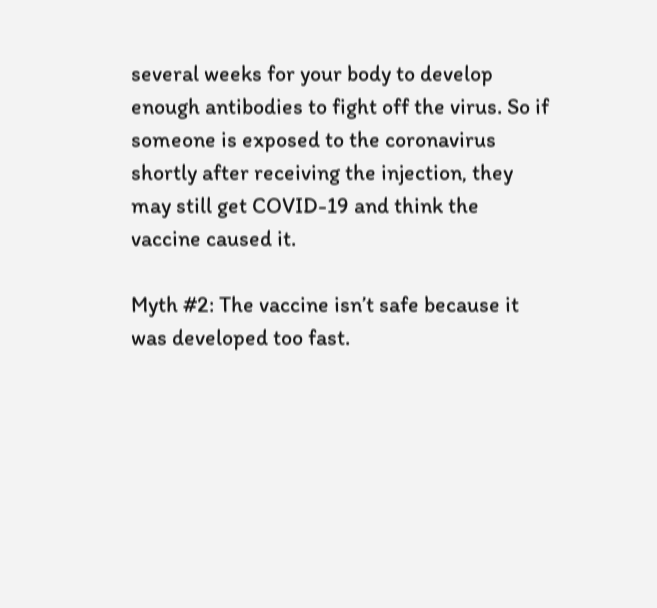several weeks for your body to develop enough antibodies to fight off the virus. So if someone is exposed to the coronavirus shortly after receiving the injection, they may still get COVID-19 and think the vaccine caused it.

Myth #2: The vaccine isn’t safe because it was developed too fast.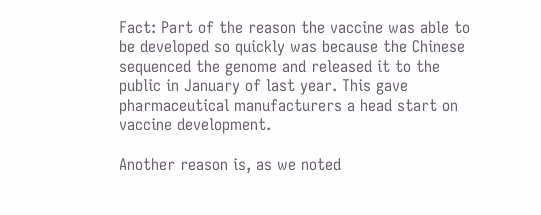Fact: Part of the reason the vaccine was able to be developed so quickly was because the Chinese sequenced the genome and released it to the public in January of last year. This gave pharmaceutical manufacturers a head start on vaccine development.

Another reason is, as we noted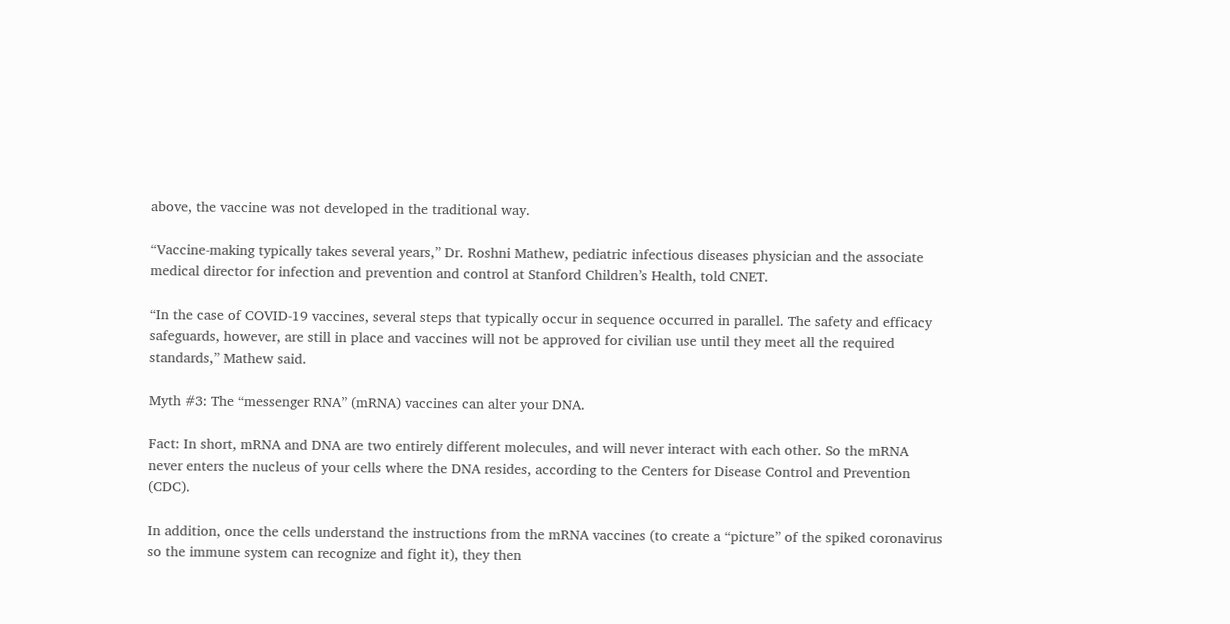above, the vaccine was not developed in the traditional way.

“Vaccine-making typically takes several years,” Dr. Roshni Mathew, pediatric infectious diseases physician and the associate medical director for infection and prevention and control at Stanford Children’s Health, told CNET.

“In the case of COVID-19 vaccines, several steps that typically occur in sequence occurred in parallel. The safety and efficacy safeguards, however, are still in place and vaccines will not be approved for civilian use until they meet all the required standards,” Mathew said.

Myth #3: The “messenger RNA” (mRNA) vaccines can alter your DNA.

Fact: In short, mRNA and DNA are two entirely different molecules, and will never interact with each other. So the mRNA never enters the nucleus of your cells where the DNA resides, according to the Centers for Disease Control and Prevention (CDC).

In addition, once the cells understand the instructions from the mRNA vaccines (to create a “picture” of the spiked coronavirus so the immune system can recognize and fight it), they then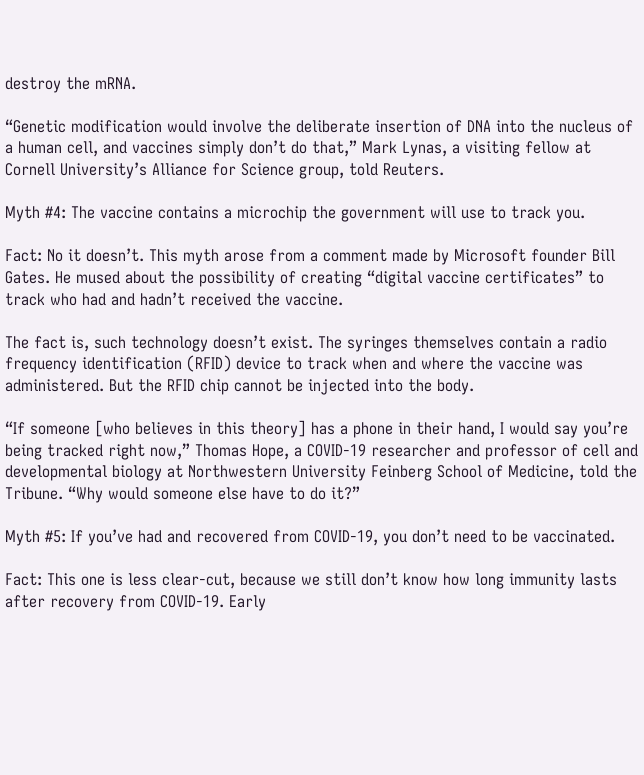destroy the mRNA.

“Genetic modification would involve the deliberate insertion of DNA into the nucleus of a human cell, and vaccines simply don’t do that,” Mark Lynas, a visiting fellow at Cornell University’s Alliance for Science group, told Reuters.

Myth #4: The vaccine contains a microchip the government will use to track you.

Fact: No it doesn’t. This myth arose from a comment made by Microsoft founder Bill Gates. He mused about the possibility of creating “digital vaccine certificates” to track who had and hadn’t received the vaccine.

The fact is, such technology doesn’t exist. The syringes themselves contain a radio frequency identification (RFID) device to track when and where the vaccine was administered. But the RFID chip cannot be injected into the body.

“If someone [who believes in this theory] has a phone in their hand, I would say you’re being tracked right now,” Thomas Hope, a COVID-19 researcher and professor of cell and developmental biology at Northwestern University Feinberg School of Medicine, told the Tribune. “Why would someone else have to do it?”

Myth #5: If you’ve had and recovered from COVID-19, you don’t need to be vaccinated.

Fact: This one is less clear-cut, because we still don’t know how long immunity lasts after recovery from COVID-19. Early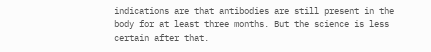indications are that antibodies are still present in the body for at least three months. But the science is less certain after that.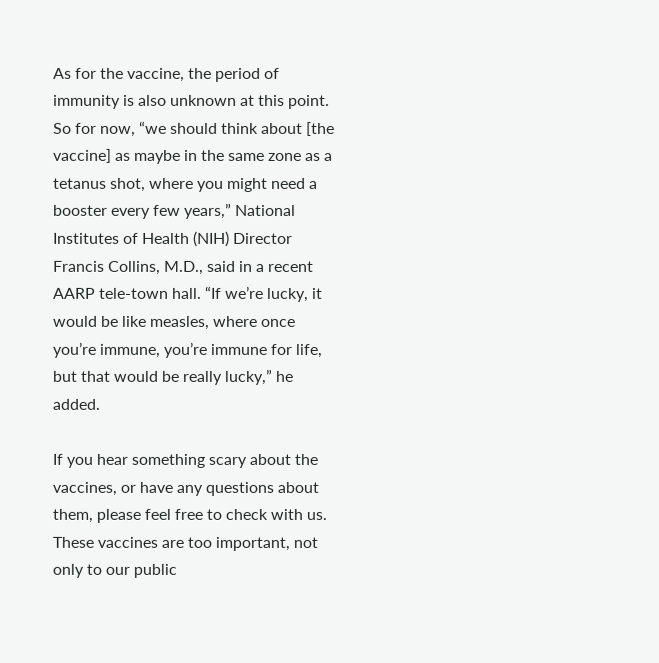As for the vaccine, the period of immunity is also unknown at this point. So for now, “we should think about [the vaccine] as maybe in the same zone as a tetanus shot, where you might need a booster every few years,” National Institutes of Health (NIH) Director Francis Collins, M.D., said in a recent AARP tele-town hall. “If we’re lucky, it would be like measles, where once you’re immune, you’re immune for life, but that would be really lucky,” he added.

If you hear something scary about the vaccines, or have any questions about them, please feel free to check with us. These vaccines are too important, not only to our public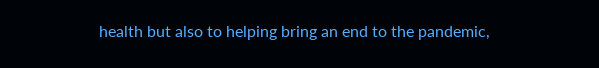health but also to helping bring an end to the pandemic,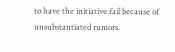to have the initiative fail because of unsubstantiated rumors.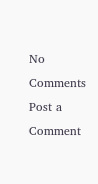No Comments
Post a Comment